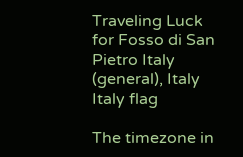Traveling Luck for Fosso di San Pietro Italy (general), Italy Italy flag

The timezone in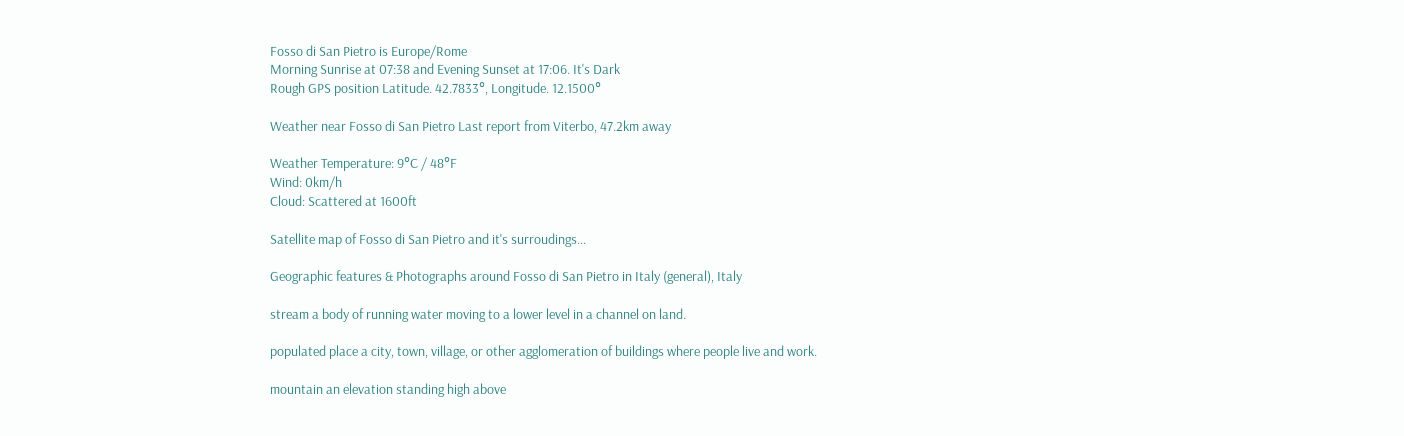Fosso di San Pietro is Europe/Rome
Morning Sunrise at 07:38 and Evening Sunset at 17:06. It's Dark
Rough GPS position Latitude. 42.7833°, Longitude. 12.1500°

Weather near Fosso di San Pietro Last report from Viterbo, 47.2km away

Weather Temperature: 9°C / 48°F
Wind: 0km/h
Cloud: Scattered at 1600ft

Satellite map of Fosso di San Pietro and it's surroudings...

Geographic features & Photographs around Fosso di San Pietro in Italy (general), Italy

stream a body of running water moving to a lower level in a channel on land.

populated place a city, town, village, or other agglomeration of buildings where people live and work.

mountain an elevation standing high above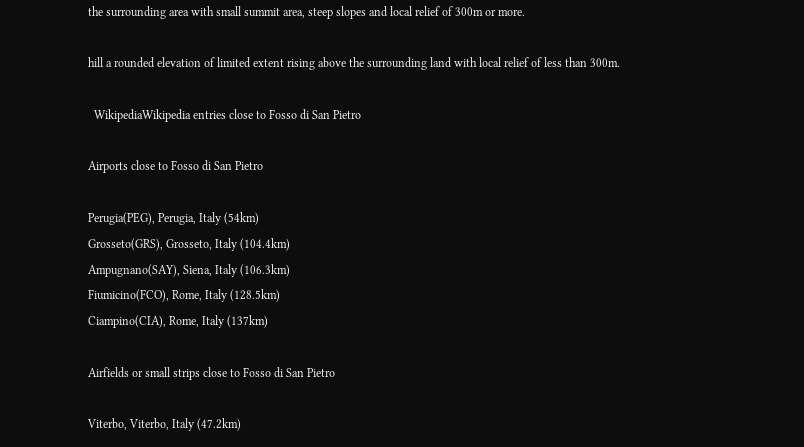the surrounding area with small summit area, steep slopes and local relief of 300m or more.

hill a rounded elevation of limited extent rising above the surrounding land with local relief of less than 300m.

  WikipediaWikipedia entries close to Fosso di San Pietro

Airports close to Fosso di San Pietro

Perugia(PEG), Perugia, Italy (54km)
Grosseto(GRS), Grosseto, Italy (104.4km)
Ampugnano(SAY), Siena, Italy (106.3km)
Fiumicino(FCO), Rome, Italy (128.5km)
Ciampino(CIA), Rome, Italy (137km)

Airfields or small strips close to Fosso di San Pietro

Viterbo, Viterbo, Italy (47.2km)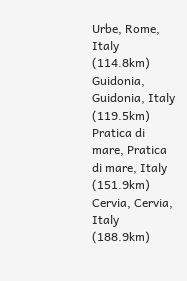Urbe, Rome, Italy (114.8km)
Guidonia, Guidonia, Italy (119.5km)
Pratica di mare, Pratica di mare, Italy (151.9km)
Cervia, Cervia, Italy (188.9km)